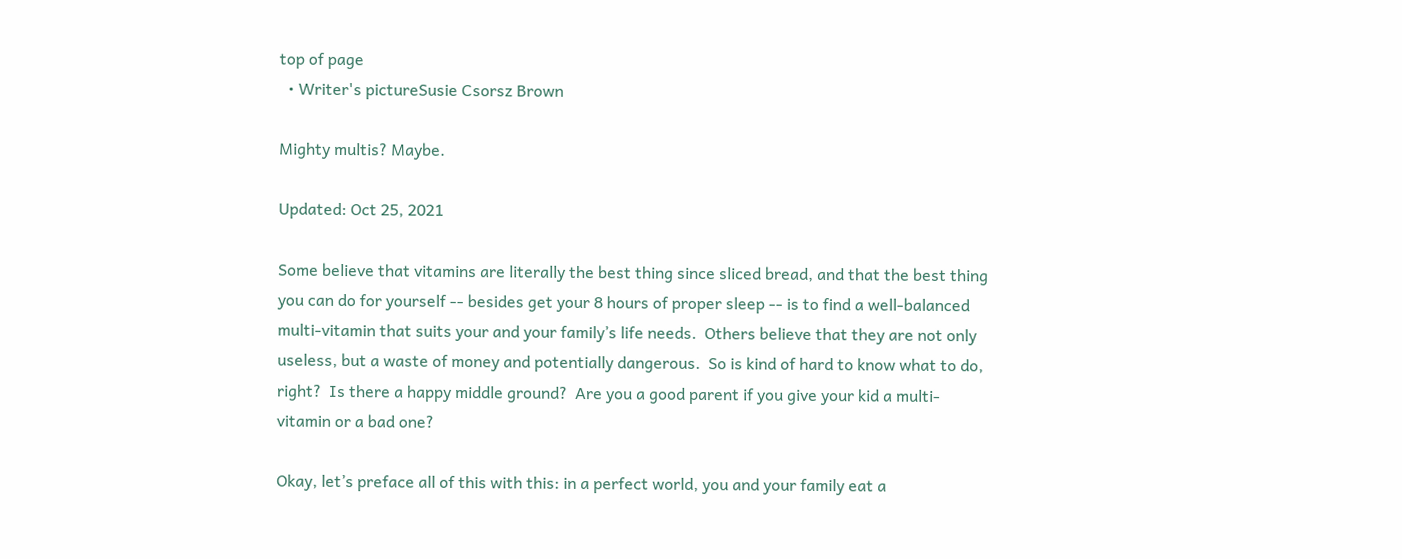top of page
  • Writer's pictureSusie Csorsz Brown

Mighty multis? Maybe.

Updated: Oct 25, 2021

Some believe that vitamins are literally the best thing since sliced bread, and that the best thing you can do for yourself -- besides get your 8 hours of proper sleep -- is to find a well-balanced multi-vitamin that suits your and your family’s life needs.  Others believe that they are not only useless, but a waste of money and potentially dangerous.  So is kind of hard to know what to do, right?  Is there a happy middle ground?  Are you a good parent if you give your kid a multi-vitamin or a bad one?

Okay, let’s preface all of this with this: in a perfect world, you and your family eat a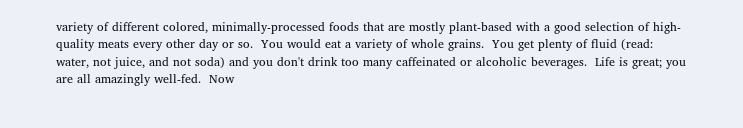variety of different colored, minimally-processed foods that are mostly plant-based with a good selection of high-quality meats every other day or so.  You would eat a variety of whole grains.  You get plenty of fluid (read: water, not juice, and not soda) and you don't drink too many caffeinated or alcoholic beverages.  Life is great; you are all amazingly well-fed.  Now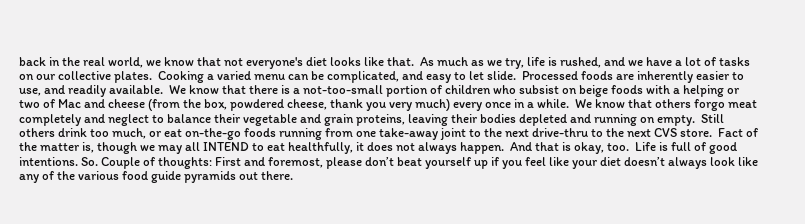back in the real world, we know that not everyone's diet looks like that.  As much as we try, life is rushed, and we have a lot of tasks on our collective plates.  Cooking a varied menu can be complicated, and easy to let slide.  Processed foods are inherently easier to use, and readily available.  We know that there is a not-too-small portion of children who subsist on beige foods with a helping or two of Mac and cheese (from the box, powdered cheese, thank you very much) every once in a while.  We know that others forgo meat completely and neglect to balance their vegetable and grain proteins, leaving their bodies depleted and running on empty.  Still others drink too much, or eat on-the-go foods running from one take-away joint to the next drive-thru to the next CVS store.  Fact of the matter is, though we may all INTEND to eat healthfully, it does not always happen.  And that is okay, too.  Life is full of good intentions. So. Couple of thoughts: First and foremost, please don’t beat yourself up if you feel like your diet doesn’t always look like any of the various food guide pyramids out there.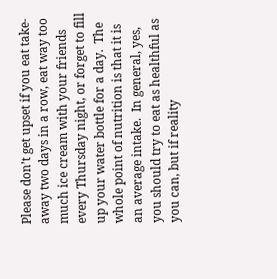Please don’t get upset if you eat take-away two days in a row, eat way too much ice cream with your friends every Thursday night, or forget to fill up your water bottle for a day.  The whole point of nutrition is that it is an average intake.  In general, yes, you should try to eat as healthful as you can, but if reality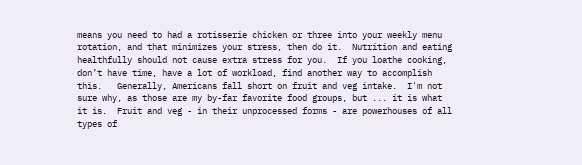means you need to had a rotisserie chicken or three into your weekly menu rotation, and that minimizes your stress, then do it.  Nutrition and eating healthfully should not cause extra stress for you.  If you loathe cooking, don’t have time, have a lot of workload, find another way to accomplish this.   Generally, Americans fall short on fruit and veg intake.  I'm not sure why, as those are my by-far favorite food groups, but ... it is what it is.  Fruit and veg - in their unprocessed forms - are powerhouses of all types of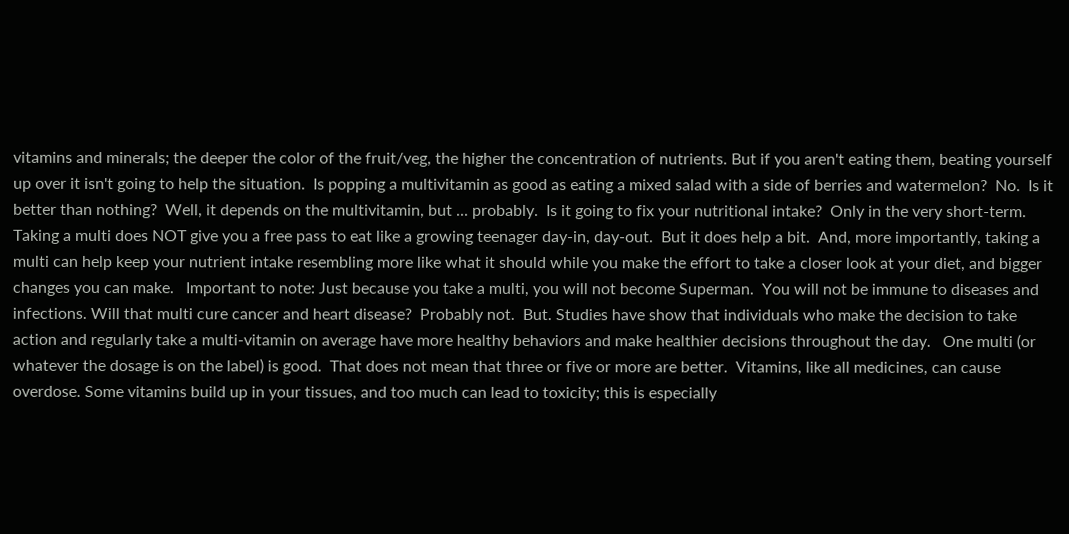vitamins and minerals; the deeper the color of the fruit/veg, the higher the concentration of nutrients. But if you aren't eating them, beating yourself up over it isn't going to help the situation.  Is popping a multivitamin as good as eating a mixed salad with a side of berries and watermelon?  No.  Is it better than nothing?  Well, it depends on the multivitamin, but ... probably.  Is it going to fix your nutritional intake?  Only in the very short-term.  Taking a multi does NOT give you a free pass to eat like a growing teenager day-in, day-out.  But it does help a bit.  And, more importantly, taking a multi can help keep your nutrient intake resembling more like what it should while you make the effort to take a closer look at your diet, and bigger changes you can make.   Important to note: Just because you take a multi, you will not become Superman.  You will not be immune to diseases and infections. Will that multi cure cancer and heart disease?  Probably not.  But. Studies have show that individuals who make the decision to take action and regularly take a multi-vitamin on average have more healthy behaviors and make healthier decisions throughout the day.   One multi (or whatever the dosage is on the label) is good.  That does not mean that three or five or more are better.  Vitamins, like all medicines, can cause overdose. Some vitamins build up in your tissues, and too much can lead to toxicity; this is especially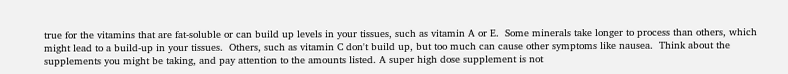true for the vitamins that are fat-soluble or can build up levels in your tissues, such as vitamin A or E.  Some minerals take longer to process than others, which might lead to a build-up in your tissues.  Others, such as vitamin C don't build up, but too much can cause other symptoms like nausea.  Think about the supplements you might be taking, and pay attention to the amounts listed. A super high dose supplement is not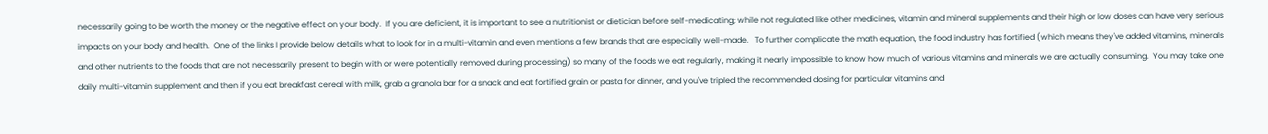necessarily going to be worth the money or the negative effect on your body.  If you are deficient, it is important to see a nutritionist or dietician before self-medicating; while not regulated like other medicines, vitamin and mineral supplements and their high or low doses can have very serious impacts on your body and health.  One of the links I provide below details what to look for in a multi-vitamin and even mentions a few brands that are especially well-made.   To further complicate the math equation, the food industry has fortified (which means they've added vitamins, minerals and other nutrients to the foods that are not necessarily present to begin with or were potentially removed during processing) so many of the foods we eat regularly, making it nearly impossible to know how much of various vitamins and minerals we are actually consuming.  You may take one daily multi-vitamin supplement and then if you eat breakfast cereal with milk, grab a granola bar for a snack and eat fortified grain or pasta for dinner, and you've tripled the recommended dosing for particular vitamins and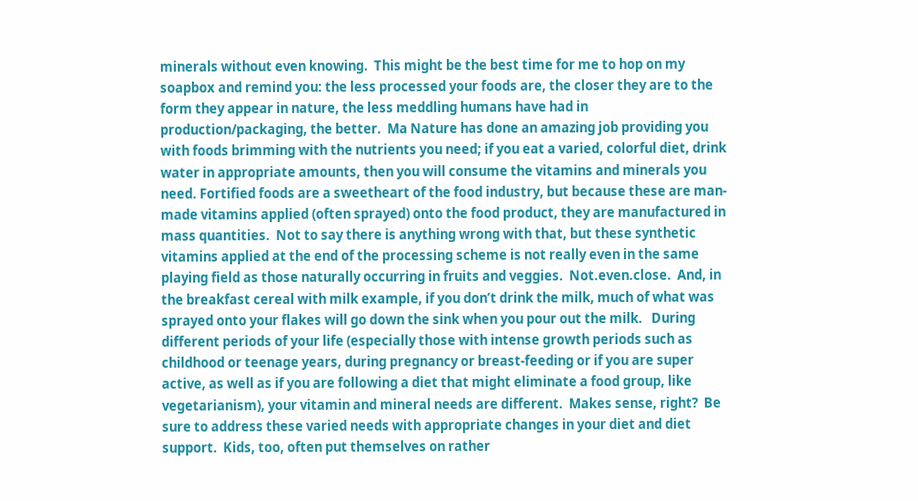minerals without even knowing.  This might be the best time for me to hop on my soapbox and remind you: the less processed your foods are, the closer they are to the form they appear in nature, the less meddling humans have had in  production/packaging, the better.  Ma Nature has done an amazing job providing you with foods brimming with the nutrients you need; if you eat a varied, colorful diet, drink water in appropriate amounts, then you will consume the vitamins and minerals you need. Fortified foods are a sweetheart of the food industry, but because these are man-made vitamins applied (often sprayed) onto the food product, they are manufactured in mass quantities.  Not to say there is anything wrong with that, but these synthetic vitamins applied at the end of the processing scheme is not really even in the same playing field as those naturally occurring in fruits and veggies.  Not.even.close.  And, in the breakfast cereal with milk example, if you don’t drink the milk, much of what was sprayed onto your flakes will go down the sink when you pour out the milk.   During different periods of your life (especially those with intense growth periods such as childhood or teenage years, during pregnancy or breast-feeding or if you are super active, as well as if you are following a diet that might eliminate a food group, like vegetarianism), your vitamin and mineral needs are different.  Makes sense, right?  Be sure to address these varied needs with appropriate changes in your diet and diet support.  Kids, too, often put themselves on rather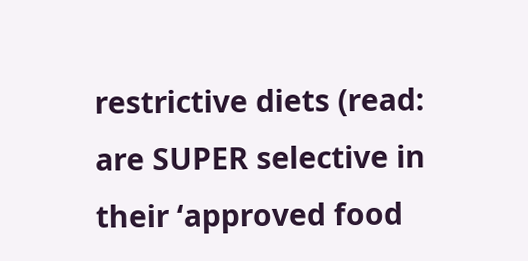restrictive diets (read: are SUPER selective in their ‘approved food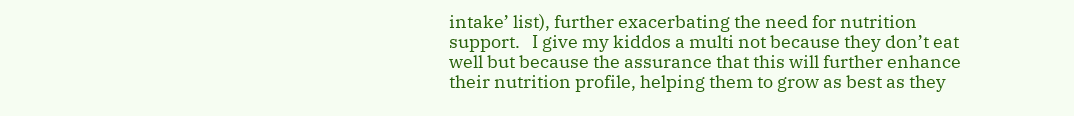intake’ list), further exacerbating the need for nutrition support.   I give my kiddos a multi not because they don’t eat well but because the assurance that this will further enhance their nutrition profile, helping them to grow as best as they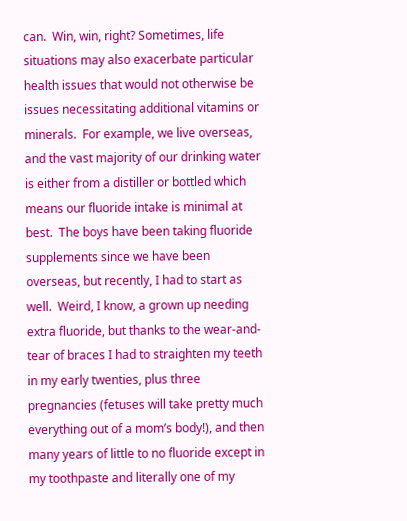can.  Win, win, right? Sometimes, life situations may also exacerbate particular health issues that would not otherwise be issues necessitating additional vitamins or minerals.  For example, we live overseas, and the vast majority of our drinking water is either from a distiller or bottled which means our fluoride intake is minimal at best.  The boys have been taking fluoride supplements since we have been overseas, but recently, I had to start as well.  Weird, I know, a grown up needing extra fluoride, but thanks to the wear-and-tear of braces I had to straighten my teeth in my early twenties, plus three pregnancies (fetuses will take pretty much everything out of a mom’s body!), and then many years of little to no fluoride except in my toothpaste and literally one of my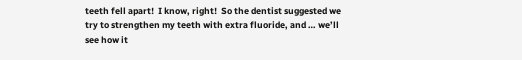teeth fell apart!  I know, right!  So the dentist suggested we try to strengthen my teeth with extra fluoride, and … we’ll see how it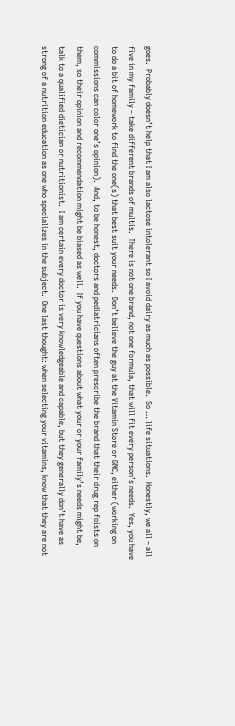goes.  Probably doesn’t help that I am also lactose intolerant so I avoid dairy as much as possible.  So … life situations.  Honestly, we all – all five in my family – take different brands of multis.  There is not one brand, not one formula, that will fit every person’s needs.  Yes, you have to do a bit of homework to find the one(s) that best suit your needs.  Don’t believe the guy at the Vitamin Store or GNC, either (working on commissions can color one’s opinion).  And, to be honest, doctors and pediatricians often prescribe the brand that their drug rep foists on them, so their opinion and recommendation might be biased as well.  If you have questions about what your or your family’s needs might be, talk to a qualified dietician or nutritionist.  I am certain every doctor is very knowledgeable and capable, but they generally don’t have as strong of a nutrition education as one who specializes in the subject.  One last thought: when selecting your vitamins, know that they are not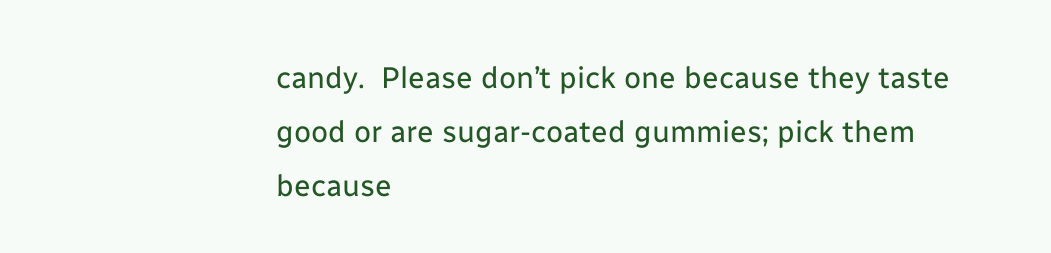candy.  Please don’t pick one because they taste good or are sugar-coated gummies; pick them because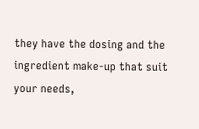they have the dosing and the ingredient make-up that suit your needs,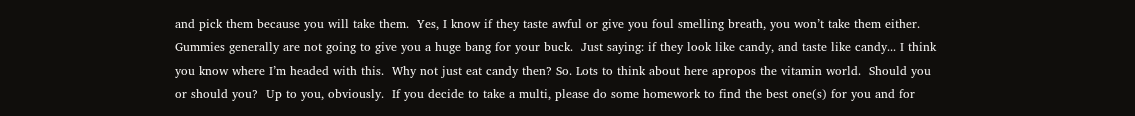and pick them because you will take them.  Yes, I know if they taste awful or give you foul smelling breath, you won’t take them either.  Gummies generally are not going to give you a huge bang for your buck.  Just saying: if they look like candy, and taste like candy... I think you know where I’m headed with this.  Why not just eat candy then? So. Lots to think about here apropos the vitamin world.  Should you or should you?  Up to you, obviously.  If you decide to take a multi, please do some homework to find the best one(s) for you and for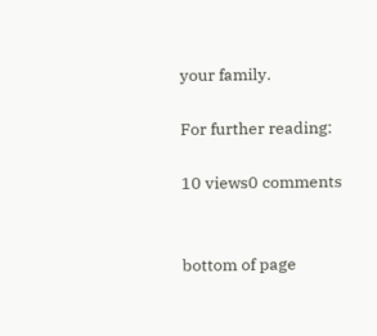your family.

For further reading:

10 views0 comments


bottom of page